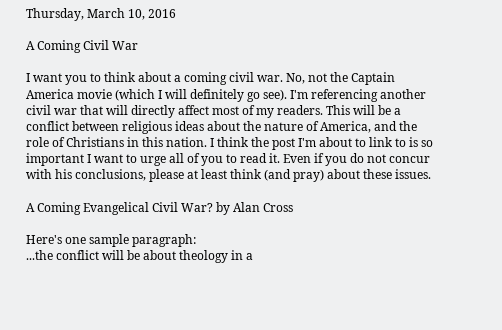Thursday, March 10, 2016

A Coming Civil War

I want you to think about a coming civil war. No, not the Captain America movie (which I will definitely go see). I'm referencing another civil war that will directly affect most of my readers. This will be a conflict between religious ideas about the nature of America, and the role of Christians in this nation. I think the post I'm about to link to is so important I want to urge all of you to read it. Even if you do not concur with his conclusions, please at least think (and pray) about these issues.

A Coming Evangelical Civil War? by Alan Cross

Here's one sample paragraph:
...the conflict will be about theology in a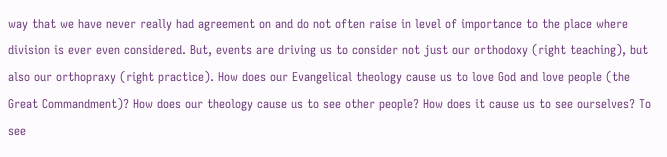way that we have never really had agreement on and do not often raise in level of importance to the place where division is ever even considered. But, events are driving us to consider not just our orthodoxy (right teaching), but also our orthopraxy (right practice). How does our Evangelical theology cause us to love God and love people (the Great Commandment)? How does our theology cause us to see other people? How does it cause us to see ourselves? To see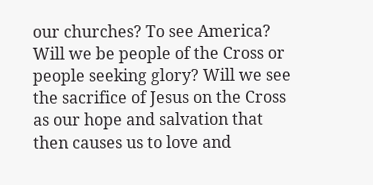our churches? To see America? Will we be people of the Cross or people seeking glory? Will we see the sacrifice of Jesus on the Cross as our hope and salvation that then causes us to love and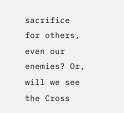sacrifice for others, even our enemies? Or, will we see the Cross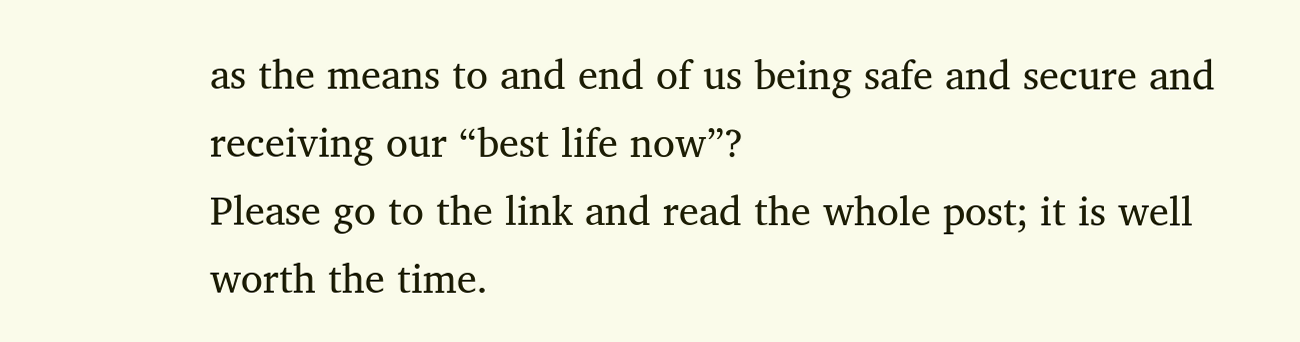as the means to and end of us being safe and secure and receiving our “best life now”?
Please go to the link and read the whole post; it is well worth the time.